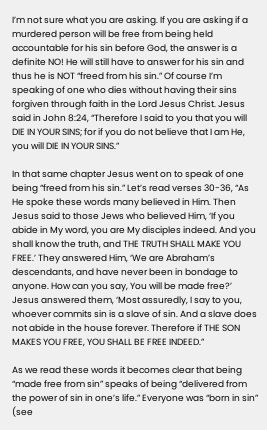I’m not sure what you are asking. If you are asking if a murdered person will be free from being held accountable for his sin before God, the answer is a definite NO! He will still have to answer for his sin and thus he is NOT “freed from his sin.” Of course I’m speaking of one who dies without having their sins forgiven through faith in the Lord Jesus Christ. Jesus said in John 8:24, “Therefore I said to you that you will DIE IN YOUR SINS; for if you do not believe that I am He, you will DIE IN YOUR SINS.”

In that same chapter Jesus went on to speak of one being “freed from his sin.” Let’s read verses 30-36, “As He spoke these words many believed in Him. Then Jesus said to those Jews who believed Him, ‘If you abide in My word, you are My disciples indeed. And you shall know the truth, and THE TRUTH SHALL MAKE YOU FREE.’ They answered Him, ‘We are Abraham’s descendants, and have never been in bondage to anyone. How can you say, You will be made free?’ Jesus answered them, ‘Most assuredly, I say to you, whoever commits sin is a slave of sin. And a slave does not abide in the house forever. Therefore if THE SON MAKES YOU FREE, YOU SHALL BE FREE INDEED.”

As we read these words it becomes clear that being “made free from sin” speaks of being “delivered from the power of sin in one’s life.” Everyone was “born in sin” (see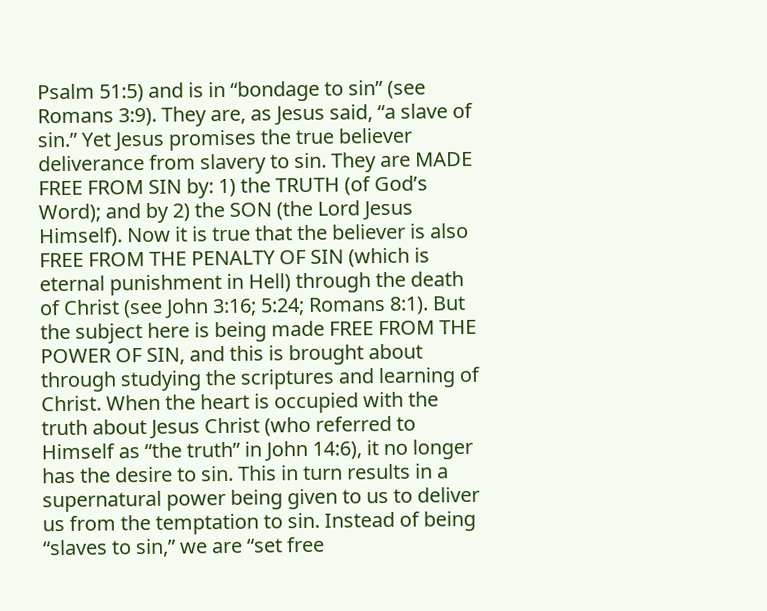Psalm 51:5) and is in “bondage to sin” (see Romans 3:9). They are, as Jesus said, “a slave of sin.” Yet Jesus promises the true believer deliverance from slavery to sin. They are MADE FREE FROM SIN by: 1) the TRUTH (of God’s Word); and by 2) the SON (the Lord Jesus Himself). Now it is true that the believer is also FREE FROM THE PENALTY OF SIN (which is eternal punishment in Hell) through the death of Christ (see John 3:16; 5:24; Romans 8:1). But the subject here is being made FREE FROM THE POWER OF SIN, and this is brought about through studying the scriptures and learning of Christ. When the heart is occupied with the truth about Jesus Christ (who referred to Himself as “the truth” in John 14:6), it no longer has the desire to sin. This in turn results in a supernatural power being given to us to deliver us from the temptation to sin. Instead of being “slaves to sin,” we are “set free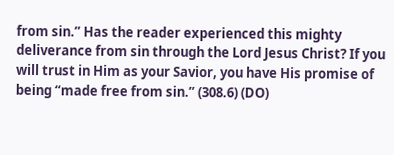from sin.” Has the reader experienced this mighty deliverance from sin through the Lord Jesus Christ? If you will trust in Him as your Savior, you have His promise of being “made free from sin.” (308.6) (DO)